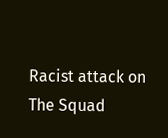Racist attack on The Squad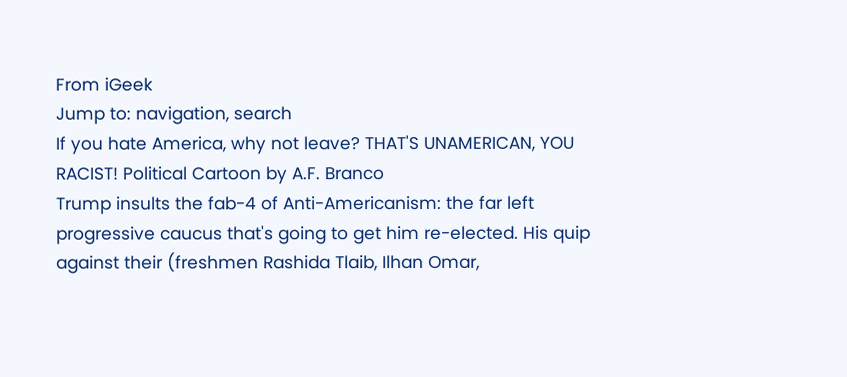From iGeek
Jump to: navigation, search
If you hate America, why not leave? THAT'S UNAMERICAN, YOU RACIST! Political Cartoon by A.F. Branco
Trump insults the fab-4 of Anti-Americanism: the far left progressive caucus that's going to get him re-elected. His quip against their (freshmen Rashida Tlaib, Ilhan Omar,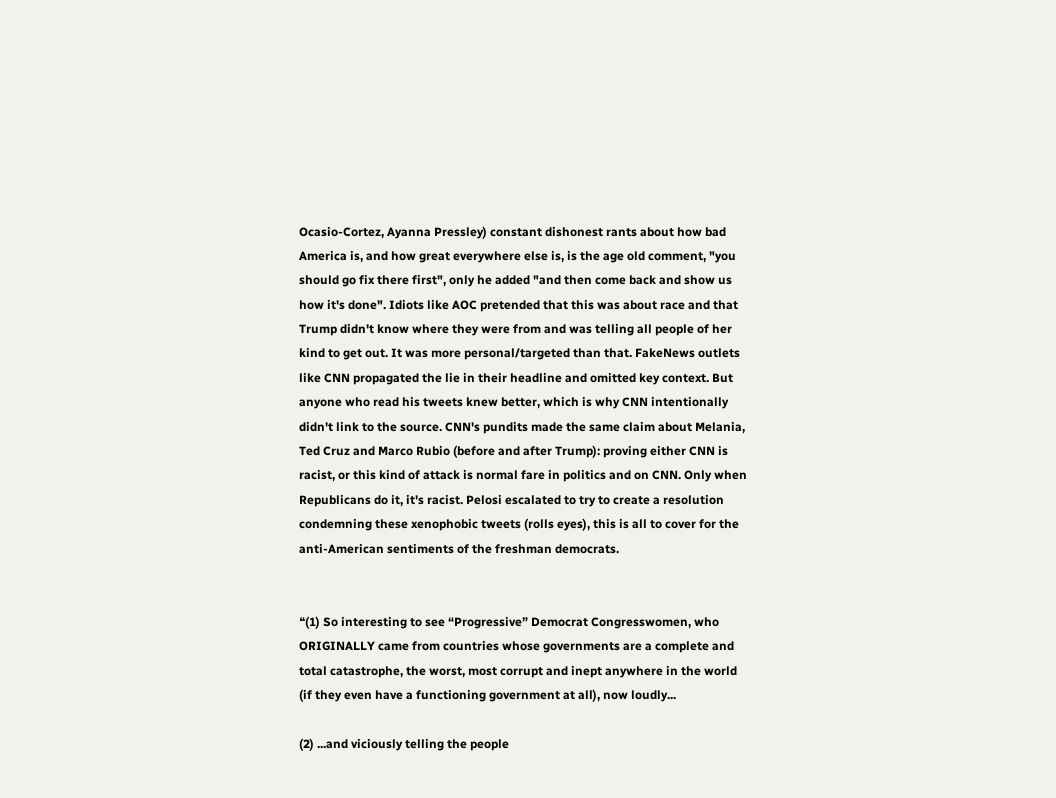Ocasio-Cortez, Ayanna Pressley) constant dishonest rants about how bad America is, and how great everywhere else is, is the age old comment, "you should go fix there first", only he added "and then come back and show us how it's done". Idiots like AOC pretended that this was about race and that Trump didn't know where they were from and was telling all people of her kind to get out. It was more personal/targeted than that. FakeNews outlets like CNN propagated the lie in their headline and omitted key context. But anyone who read his tweets knew better, which is why CNN intentionally didn't link to the source. CNN's pundits made the same claim about Melania, Ted Cruz and Marco Rubio (before and after Trump): proving either CNN is racist, or this kind of attack is normal fare in politics and on CNN. Only when Republicans do it, it's racist. Pelosi escalated to try to create a resolution condemning these xenophobic tweets (rolls eyes), this is all to cover for the anti-American sentiments of the freshman democrats.


❝(1) So interesting to see “Progressive” Democrat Congresswomen, who ORIGINALLY came from countries whose governments are a complete and total catastrophe, the worst, most corrupt and inept anywhere in the world (if they even have a functioning government at all), now loudly...

(2) ...and viciously telling the people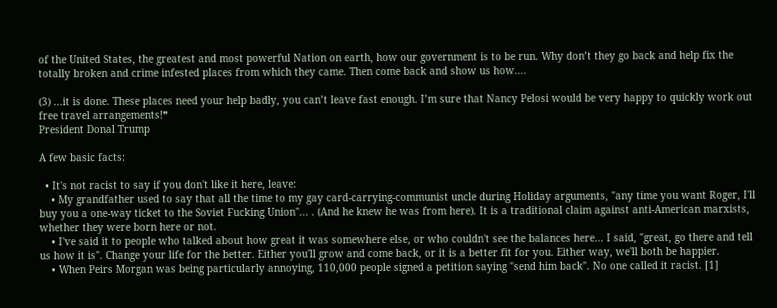of the United States, the greatest and most powerful Nation on earth, how our government is to be run. Why don’t they go back and help fix the totally broken and crime infested places from which they came. Then come back and show us how....

(3) ...it is done. These places need your help badly, you can’t leave fast enough. I’m sure that Nancy Pelosi would be very happy to quickly work out free travel arrangements!❞
President Donal Trump

A few basic facts:

  • It's not racist to say if you don't like it here, leave:
    • My grandfather used to say that all the time to my gay card-carrying-communist uncle during Holiday arguments, "any time you want Roger, I'll buy you a one-way ticket to the Soviet Fucking Union"... . (And he knew he was from here). It is a traditional claim against anti-American marxists, whether they were born here or not.
    • I've said it to people who talked about how great it was somewhere else, or who couldn't see the balances here... I said, "great, go there and tell us how it is". Change your life for the better. Either you'll grow and come back, or it is a better fit for you. Either way, we'll both be happier.
    • When Peirs Morgan was being particularly annoying, 110,000 people signed a petition saying "send him back". No one called it racist. [1]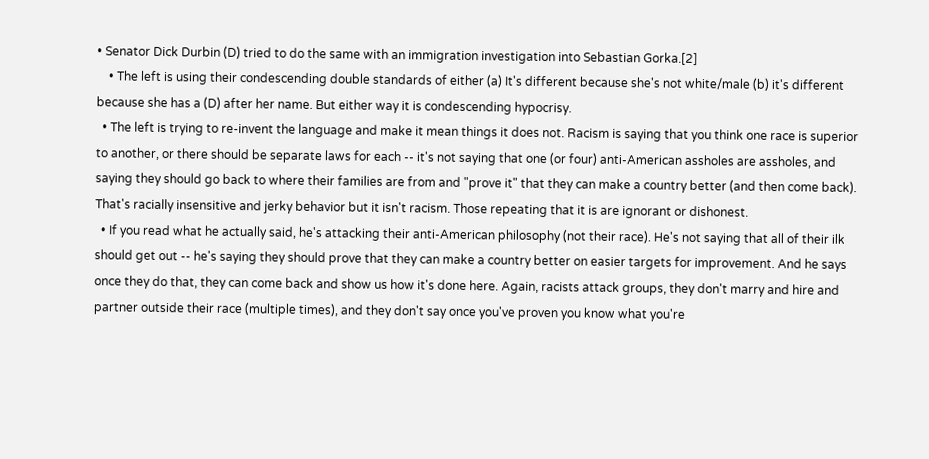• Senator Dick Durbin (D) tried to do the same with an immigration investigation into Sebastian Gorka.[2]
    • The left is using their condescending double standards of either (a) It's different because she's not white/male (b) it's different because she has a (D) after her name. But either way it is condescending hypocrisy.
  • The left is trying to re-invent the language and make it mean things it does not. Racism is saying that you think one race is superior to another, or there should be separate laws for each -- it's not saying that one (or four) anti-American assholes are assholes, and saying they should go back to where their families are from and "prove it" that they can make a country better (and then come back). That's racially insensitive and jerky behavior but it isn't racism. Those repeating that it is are ignorant or dishonest.
  • If you read what he actually said, he's attacking their anti-American philosophy (not their race). He's not saying that all of their ilk should get out -- he's saying they should prove that they can make a country better on easier targets for improvement. And he says once they do that, they can come back and show us how it's done here. Again, racists attack groups, they don't marry and hire and partner outside their race (multiple times), and they don't say once you've proven you know what you're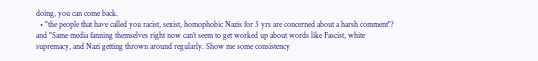doing, you can come back.
  • "the people that have called you racist, sexist, homophobic Nazis for 3 yrs are concerned about a harsh comment"? and "Same media fanning themselves right now can’t seem to get worked up about words like Fascist, white supremacy, and Nazi getting thrown around regularly. Show me some consistency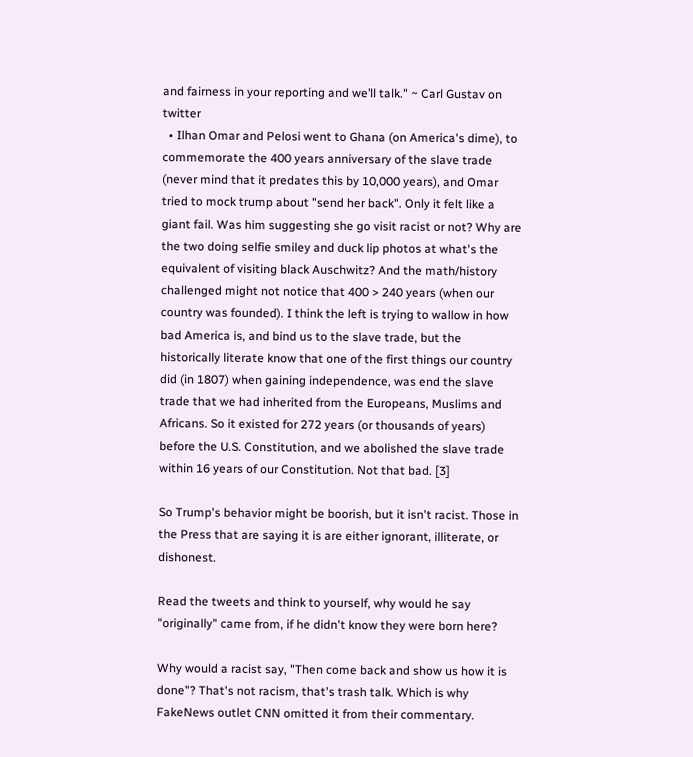and fairness in your reporting and we’ll talk." ~ Carl Gustav on twitter
  • Ilhan Omar and Pelosi went to Ghana (on America's dime), to commemorate the 400 years anniversary of the slave trade (never mind that it predates this by 10,000 years), and Omar tried to mock trump about "send her back". Only it felt like a giant fail. Was him suggesting she go visit racist or not? Why are the two doing selfie smiley and duck lip photos at what's the equivalent of visiting black Auschwitz? And the math/history challenged might not notice that 400 > 240 years (when our country was founded). I think the left is trying to wallow in how bad America is, and bind us to the slave trade, but the historically literate know that one of the first things our country did (in 1807) when gaining independence, was end the slave trade that we had inherited from the Europeans, Muslims and Africans. So it existed for 272 years (or thousands of years) before the U.S. Constitution, and we abolished the slave trade within 16 years of our Constitution. Not that bad. [3]

So Trump's behavior might be boorish, but it isn't racist. Those in the Press that are saying it is are either ignorant, illiterate, or dishonest.

Read the tweets and think to yourself, why would he say "originally" came from, if he didn't know they were born here?

Why would a racist say, "Then come back and show us how it is done"? That's not racism, that's trash talk. Which is why FakeNews outlet CNN omitted it from their commentary.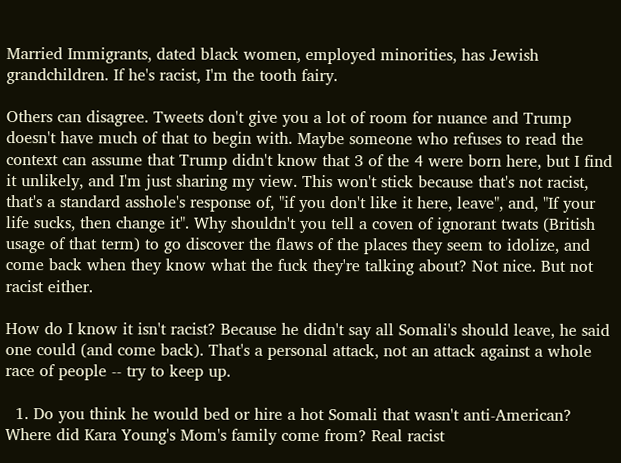Married Immigrants, dated black women, employed minorities, has Jewish grandchildren. If he's racist, I'm the tooth fairy.

Others can disagree. Tweets don't give you a lot of room for nuance and Trump doesn't have much of that to begin with. Maybe someone who refuses to read the context can assume that Trump didn't know that 3 of the 4 were born here, but I find it unlikely, and I'm just sharing my view. This won't stick because that's not racist, that's a standard asshole's response of, "if you don't like it here, leave", and, "If your life sucks, then change it". Why shouldn't you tell a coven of ignorant twats (British usage of that term) to go discover the flaws of the places they seem to idolize, and come back when they know what the fuck they're talking about? Not nice. But not racist either.

How do I know it isn't racist? Because he didn't say all Somali's should leave, he said one could (and come back). That's a personal attack, not an attack against a whole race of people -- try to keep up.

  1. Do you think he would bed or hire a hot Somali that wasn't anti-American? Where did Kara Young's Mom's family come from? Real racist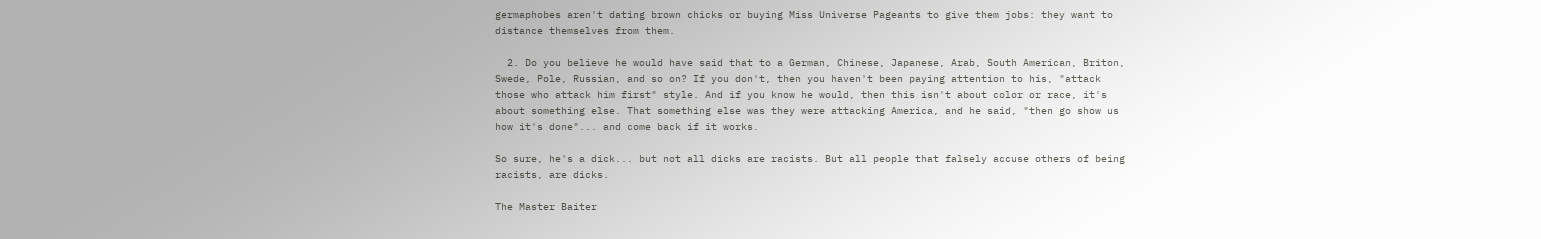germaphobes aren't dating brown chicks or buying Miss Universe Pageants to give them jobs: they want to distance themselves from them.

  2. Do you believe he would have said that to a German, Chinese, Japanese, Arab, South American, Briton, Swede, Pole, Russian, and so on? If you don't, then you haven't been paying attention to his, "attack those who attack him first" style. And if you know he would, then this isn't about color or race, it's about something else. That something else was they were attacking America, and he said, "then go show us how it's done"... and come back if it works.

So sure, he's a dick... but not all dicks are racists. But all people that falsely accuse others of being racists, are dicks.

The Master Baiter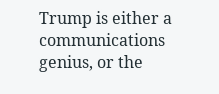Trump is either a communications genius, or the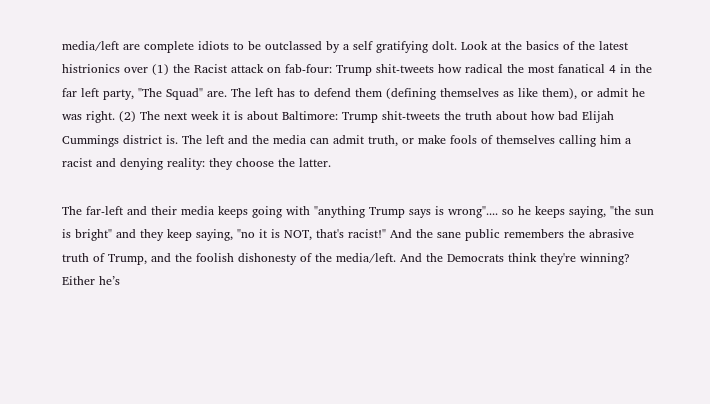media/left are complete idiots to be outclassed by a self gratifying dolt. Look at the basics of the latest histrionics over (1) the Racist attack on fab-four: Trump shit-tweets how radical the most fanatical 4 in the far left party, "The Squad" are. The left has to defend them (defining themselves as like them), or admit he was right. (2) The next week it is about Baltimore: Trump shit-tweets the truth about how bad Elijah Cummings district is. The left and the media can admit truth, or make fools of themselves calling him a racist and denying reality: they choose the latter.

The far-left and their media keeps going with "anything Trump says is wrong".... so he keeps saying, "the sun is bright" and they keep saying, "no it is NOT, that's racist!" And the sane public remembers the abrasive truth of Trump, and the foolish dishonesty of the media/left. And the Democrats think they're winning? Either he’s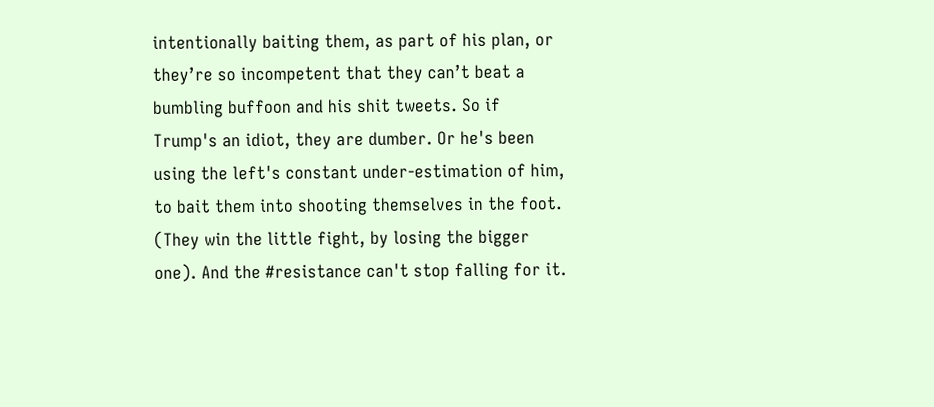intentionally baiting them, as part of his plan, or they’re so incompetent that they can’t beat a bumbling buffoon and his shit tweets. So if Trump's an idiot, they are dumber. Or he's been using the left's constant under-estimation of him, to bait them into shooting themselves in the foot. (They win the little fight, by losing the bigger one). And the #resistance can't stop falling for it.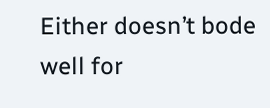Either doesn’t bode well for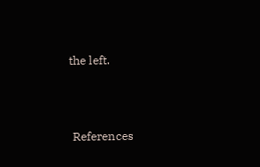the left.



 References